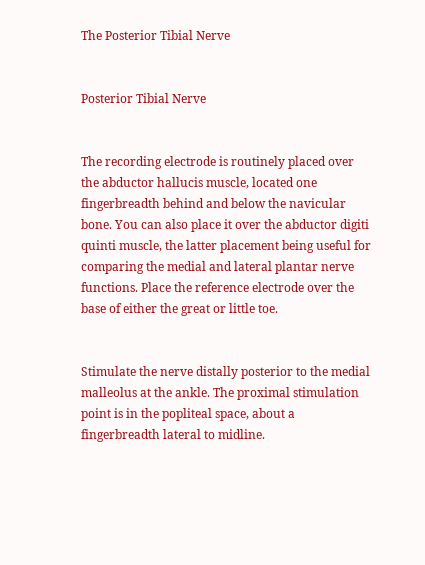The Posterior Tibial Nerve


Posterior Tibial Nerve


The recording electrode is routinely placed over the abductor hallucis muscle, located one fingerbreadth behind and below the navicular bone. You can also place it over the abductor digiti quinti muscle, the latter placement being useful for comparing the medial and lateral plantar nerve functions. Place the reference electrode over the base of either the great or little toe.


Stimulate the nerve distally posterior to the medial malleolus at the ankle. The proximal stimulation point is in the popliteal space, about a fingerbreadth lateral to midline.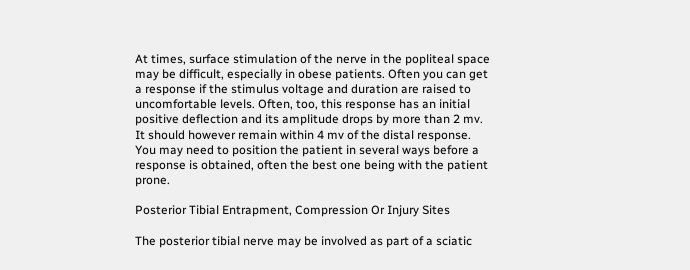At times, surface stimulation of the nerve in the popliteal space may be difficult, especially in obese patients. Often you can get a response if the stimulus voltage and duration are raised to uncomfortable levels. Often, too, this response has an initial positive deflection and its amplitude drops by more than 2 mv. It should however remain within 4 mv of the distal response. You may need to position the patient in several ways before a response is obtained, often the best one being with the patient prone.

Posterior Tibial Entrapment, Compression Or Injury Sites

The posterior tibial nerve may be involved as part of a sciatic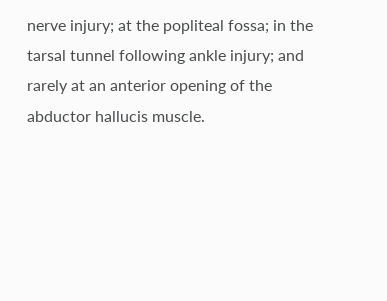nerve injury; at the popliteal fossa; in the tarsal tunnel following ankle injury; and rarely at an anterior opening of the abductor hallucis muscle.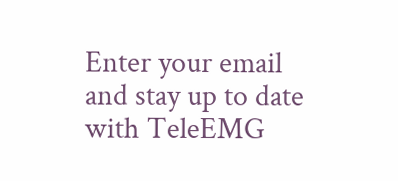Enter your email and stay up to date with TeleEMG